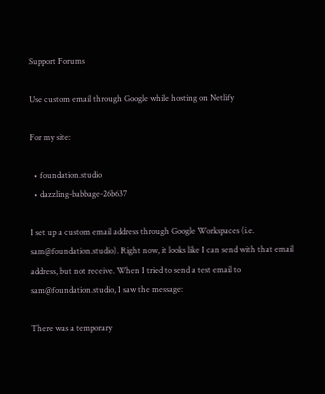Support Forums

Use custom email through Google while hosting on Netlify

For my site:

  • foundation.studio
  • dazzling-babbage-26b637

I set up a custom email address through Google Workspaces (i.e. sam@foundation.studio). Right now, it looks like I can send with that email address, but not receive. When I tried to send a test email to sam@foundation.studio, I saw the message:

There was a temporary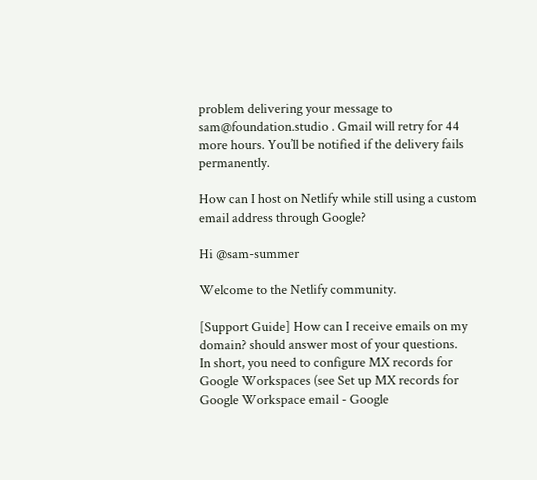problem delivering your message to sam@foundation.studio . Gmail will retry for 44 more hours. You’ll be notified if the delivery fails permanently.

How can I host on Netlify while still using a custom email address through Google?

Hi @sam-summer

Welcome to the Netlify community.

[Support Guide] How can I receive emails on my domain? should answer most of your questions.
In short, you need to configure MX records for Google Workspaces (see Set up MX records for Google Workspace email - Google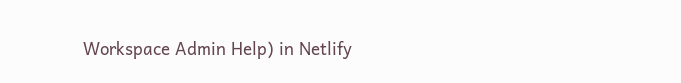Workspace Admin Help) in Netlify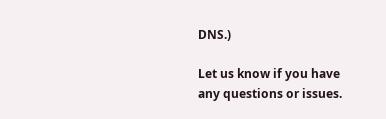DNS.)

Let us know if you have any questions or issues.